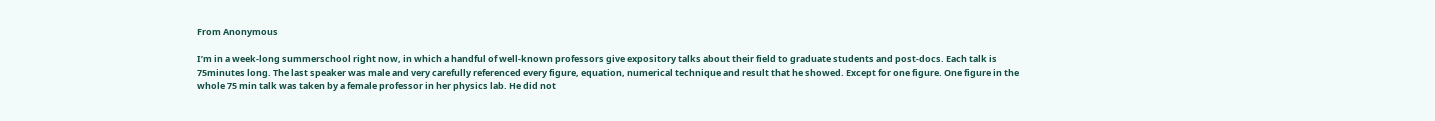From Anonymous

I’m in a week-long summerschool right now, in which a handful of well-known professors give expository talks about their field to graduate students and post-docs. Each talk is 75minutes long. The last speaker was male and very carefully referenced every figure, equation, numerical technique and result that he showed. Except for one figure. One figure in the whole 75 min talk was taken by a female professor in her physics lab. He did not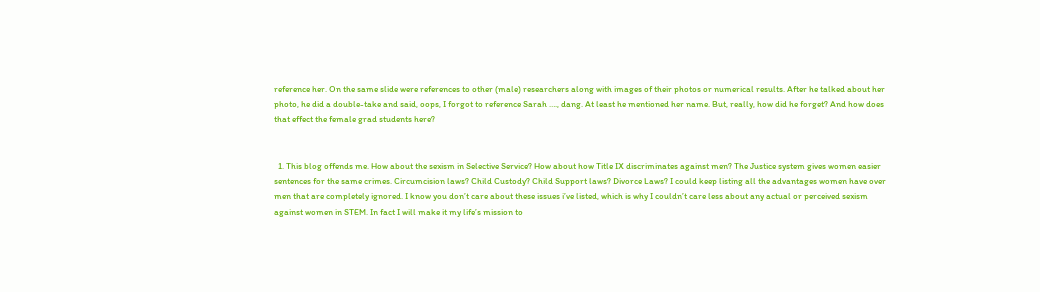reference her. On the same slide were references to other (male) researchers along with images of their photos or numerical results. After he talked about her photo, he did a double-take and said, oops, I forgot to reference Sarah …., dang. At least he mentioned her name. But, really, how did he forget? And how does that effect the female grad students here?


  1. This blog offends me. How about the sexism in Selective Service? How about how Title IX discriminates against men? The Justice system gives women easier sentences for the same crimes. Circumcision laws? Child Custody? Child Support laws? Divorce Laws? I could keep listing all the advantages women have over men that are completely ignored. I know you don’t care about these issues i’ve listed, which is why I couldn’t care less about any actual or perceived sexism against women in STEM. In fact I will make it my life’s mission to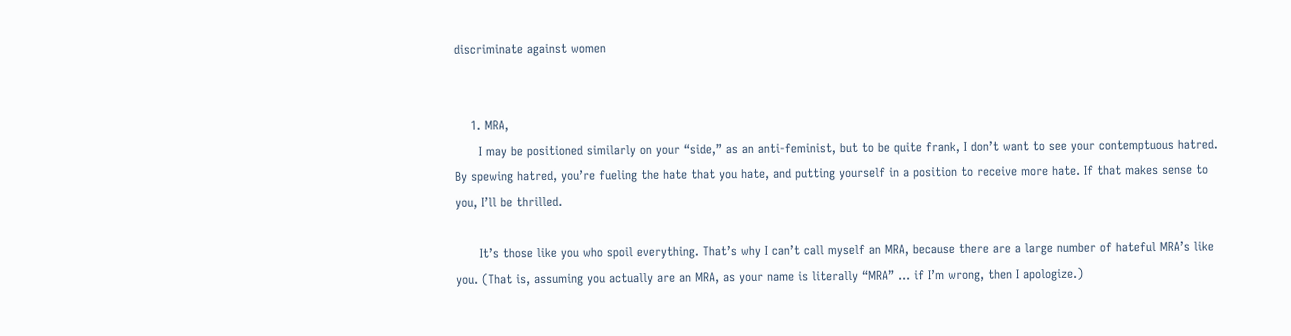discriminate against women


    1. MRA,
      I may be positioned similarly on your “side,” as an anti-feminist, but to be quite frank, I don’t want to see your contemptuous hatred. By spewing hatred, you’re fueling the hate that you hate, and putting yourself in a position to receive more hate. If that makes sense to you, I’ll be thrilled.

      It’s those like you who spoil everything. That’s why I can’t call myself an MRA, because there are a large number of hateful MRA’s like you. (That is, assuming you actually are an MRA, as your name is literally “MRA” … if I’m wrong, then I apologize.)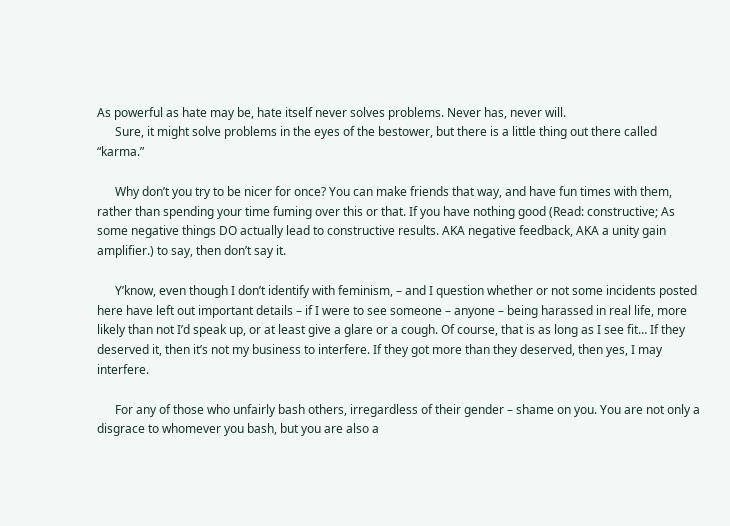As powerful as hate may be, hate itself never solves problems. Never has, never will.
      Sure, it might solve problems in the eyes of the bestower, but there is a little thing out there called “karma.”

      Why don’t you try to be nicer for once? You can make friends that way, and have fun times with them, rather than spending your time fuming over this or that. If you have nothing good (Read: constructive; As some negative things DO actually lead to constructive results. AKA negative feedback, AKA a unity gain amplifier.) to say, then don’t say it.

      Y’know, even though I don’t identify with feminism, – and I question whether or not some incidents posted here have left out important details – if I were to see someone – anyone – being harassed in real life, more likely than not I’d speak up, or at least give a glare or a cough. Of course, that is as long as I see fit… If they deserved it, then it’s not my business to interfere. If they got more than they deserved, then yes, I may interfere.

      For any of those who unfairly bash others, irregardless of their gender – shame on you. You are not only a disgrace to whomever you bash, but you are also a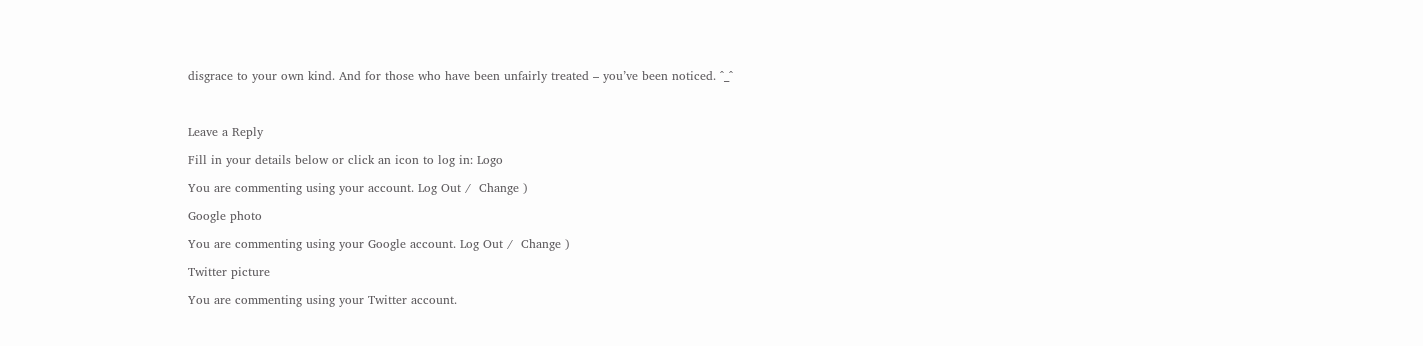disgrace to your own kind. And for those who have been unfairly treated – you’ve been noticed. ^_^



Leave a Reply

Fill in your details below or click an icon to log in: Logo

You are commenting using your account. Log Out /  Change )

Google photo

You are commenting using your Google account. Log Out /  Change )

Twitter picture

You are commenting using your Twitter account.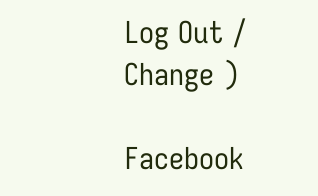Log Out /  Change )

Facebook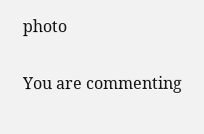photo

You are commenting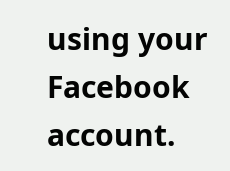using your Facebook account.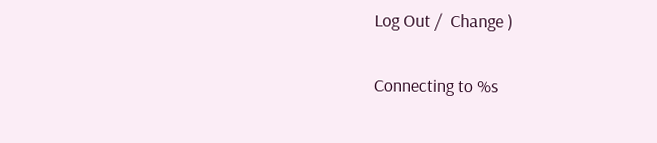Log Out /  Change )

Connecting to %s